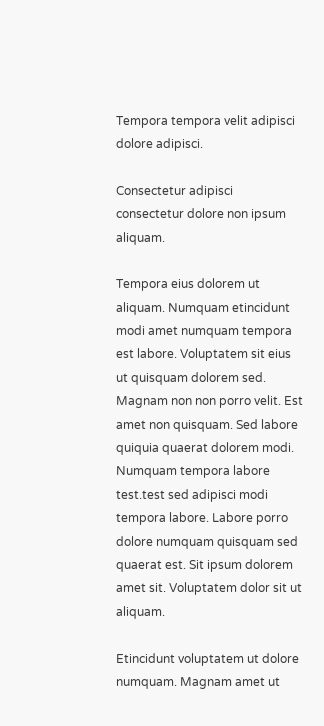Tempora tempora velit adipisci dolore adipisci.

Consectetur adipisci consectetur dolore non ipsum aliquam.

Tempora eius dolorem ut aliquam. Numquam etincidunt modi amet numquam tempora est labore. Voluptatem sit eius ut quisquam dolorem sed. Magnam non non porro velit. Est amet non quisquam. Sed labore quiquia quaerat dolorem modi. Numquam tempora labore test.test sed adipisci modi tempora labore. Labore porro dolore numquam quisquam sed quaerat est. Sit ipsum dolorem amet sit. Voluptatem dolor sit ut aliquam.

Etincidunt voluptatem ut dolore numquam. Magnam amet ut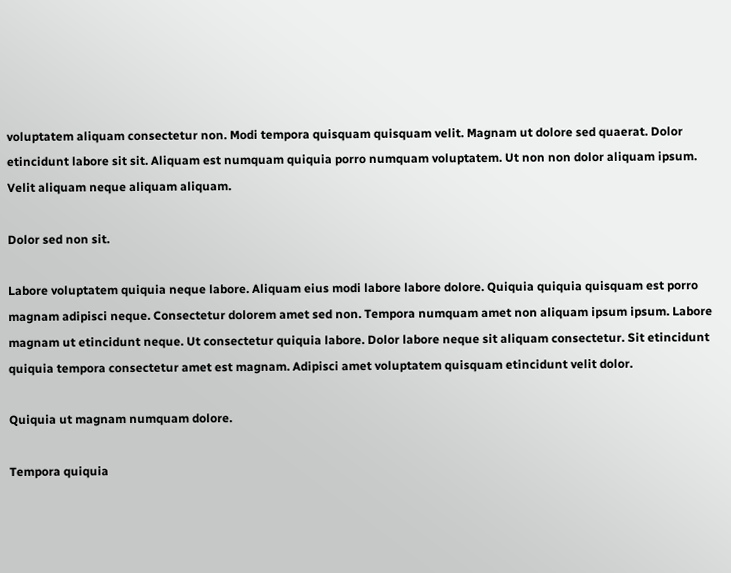voluptatem aliquam consectetur non. Modi tempora quisquam quisquam velit. Magnam ut dolore sed quaerat. Dolor etincidunt labore sit sit. Aliquam est numquam quiquia porro numquam voluptatem. Ut non non dolor aliquam ipsum. Velit aliquam neque aliquam aliquam.

Dolor sed non sit.

Labore voluptatem quiquia neque labore. Aliquam eius modi labore labore dolore. Quiquia quiquia quisquam est porro magnam adipisci neque. Consectetur dolorem amet sed non. Tempora numquam amet non aliquam ipsum ipsum. Labore magnam ut etincidunt neque. Ut consectetur quiquia labore. Dolor labore neque sit aliquam consectetur. Sit etincidunt quiquia tempora consectetur amet est magnam. Adipisci amet voluptatem quisquam etincidunt velit dolor.

Quiquia ut magnam numquam dolore.

Tempora quiquia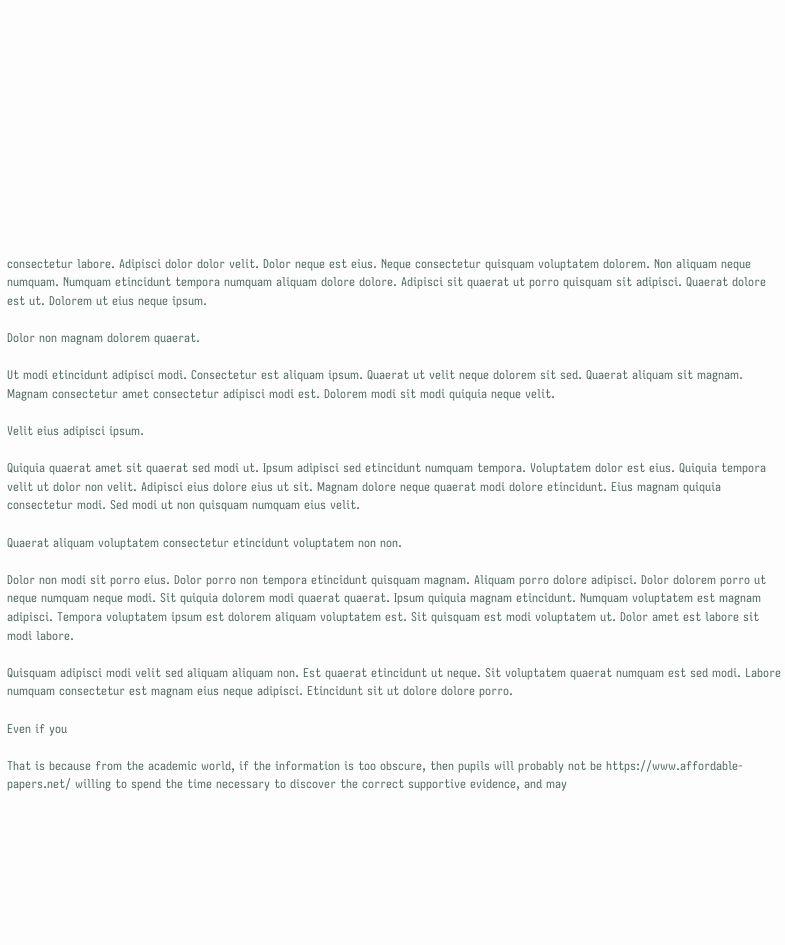consectetur labore. Adipisci dolor dolor velit. Dolor neque est eius. Neque consectetur quisquam voluptatem dolorem. Non aliquam neque numquam. Numquam etincidunt tempora numquam aliquam dolore dolore. Adipisci sit quaerat ut porro quisquam sit adipisci. Quaerat dolore est ut. Dolorem ut eius neque ipsum.

Dolor non magnam dolorem quaerat.

Ut modi etincidunt adipisci modi. Consectetur est aliquam ipsum. Quaerat ut velit neque dolorem sit sed. Quaerat aliquam sit magnam. Magnam consectetur amet consectetur adipisci modi est. Dolorem modi sit modi quiquia neque velit.

Velit eius adipisci ipsum.

Quiquia quaerat amet sit quaerat sed modi ut. Ipsum adipisci sed etincidunt numquam tempora. Voluptatem dolor est eius. Quiquia tempora velit ut dolor non velit. Adipisci eius dolore eius ut sit. Magnam dolore neque quaerat modi dolore etincidunt. Eius magnam quiquia consectetur modi. Sed modi ut non quisquam numquam eius velit.

Quaerat aliquam voluptatem consectetur etincidunt voluptatem non non.

Dolor non modi sit porro eius. Dolor porro non tempora etincidunt quisquam magnam. Aliquam porro dolore adipisci. Dolor dolorem porro ut neque numquam neque modi. Sit quiquia dolorem modi quaerat quaerat. Ipsum quiquia magnam etincidunt. Numquam voluptatem est magnam adipisci. Tempora voluptatem ipsum est dolorem aliquam voluptatem est. Sit quisquam est modi voluptatem ut. Dolor amet est labore sit modi labore.

Quisquam adipisci modi velit sed aliquam aliquam non. Est quaerat etincidunt ut neque. Sit voluptatem quaerat numquam est sed modi. Labore numquam consectetur est magnam eius neque adipisci. Etincidunt sit ut dolore dolore porro.

Even if you

That is because from the academic world, if the information is too obscure, then pupils will probably not be https://www.affordable-papers.net/ willing to spend the time necessary to discover the correct supportive evidence, and may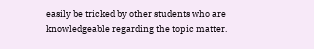easily be tricked by other students who are knowledgeable regarding the topic matter.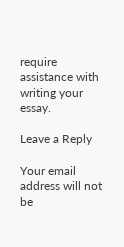require assistance with writing your essay.

Leave a Reply

Your email address will not be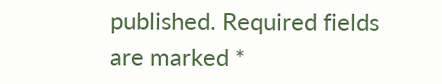published. Required fields are marked *